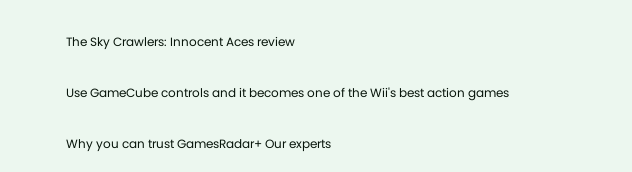The Sky Crawlers: Innocent Aces review

Use GameCube controls and it becomes one of the Wii's best action games

Why you can trust GamesRadar+ Our experts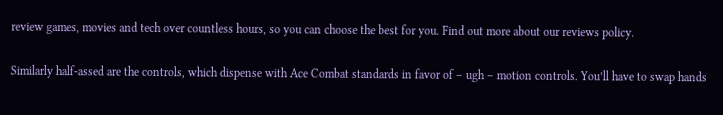review games, movies and tech over countless hours, so you can choose the best for you. Find out more about our reviews policy.

Similarly half-assed are the controls, which dispense with Ace Combat standards in favor of – ugh – motion controls. You’ll have to swap hands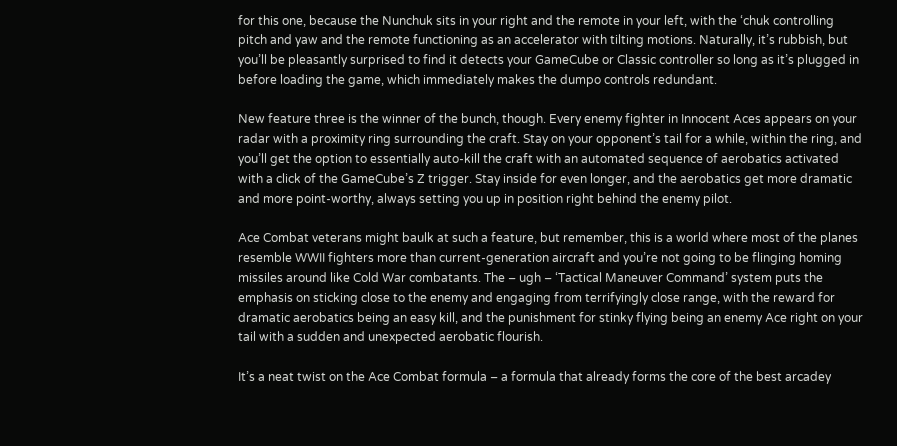for this one, because the Nunchuk sits in your right and the remote in your left, with the ‘chuk controlling pitch and yaw and the remote functioning as an accelerator with tilting motions. Naturally, it’s rubbish, but you’ll be pleasantly surprised to find it detects your GameCube or Classic controller so long as it’s plugged in before loading the game, which immediately makes the dumpo controls redundant.

New feature three is the winner of the bunch, though. Every enemy fighter in Innocent Aces appears on your radar with a proximity ring surrounding the craft. Stay on your opponent’s tail for a while, within the ring, and you’ll get the option to essentially auto-kill the craft with an automated sequence of aerobatics activated with a click of the GameCube’s Z trigger. Stay inside for even longer, and the aerobatics get more dramatic and more point-worthy, always setting you up in position right behind the enemy pilot.

Ace Combat veterans might baulk at such a feature, but remember, this is a world where most of the planes resemble WWII fighters more than current-generation aircraft and you’re not going to be flinging homing missiles around like Cold War combatants. The – ugh – ‘Tactical Maneuver Command’ system puts the emphasis on sticking close to the enemy and engaging from terrifyingly close range, with the reward for dramatic aerobatics being an easy kill, and the punishment for stinky flying being an enemy Ace right on your tail with a sudden and unexpected aerobatic flourish.

It’s a neat twist on the Ace Combat formula – a formula that already forms the core of the best arcadey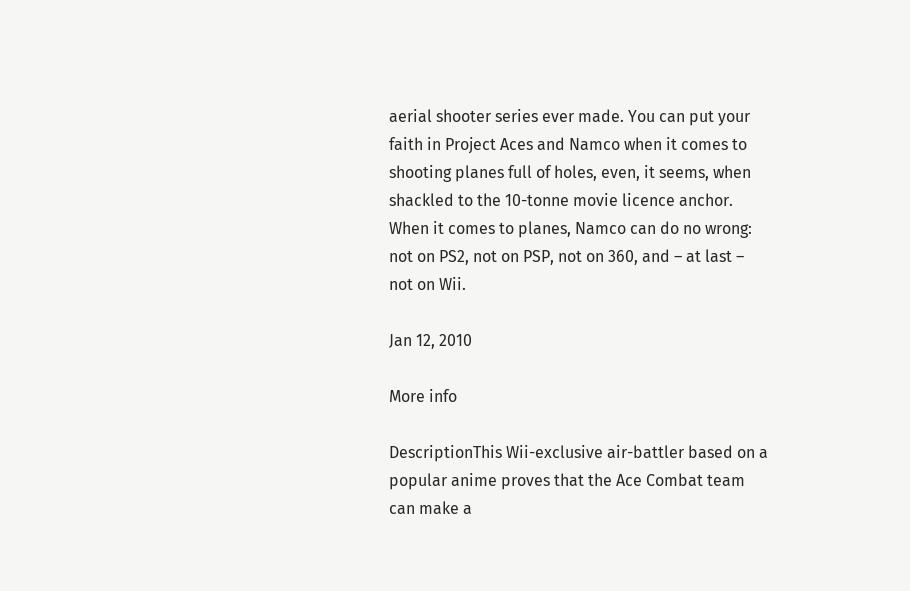aerial shooter series ever made. You can put your faith in Project Aces and Namco when it comes to shooting planes full of holes, even, it seems, when shackled to the 10-tonne movie licence anchor. When it comes to planes, Namco can do no wrong: not on PS2, not on PSP, not on 360, and – at last – not on Wii.

Jan 12, 2010

More info

DescriptionThis Wii-exclusive air-battler based on a popular anime proves that the Ace Combat team can make a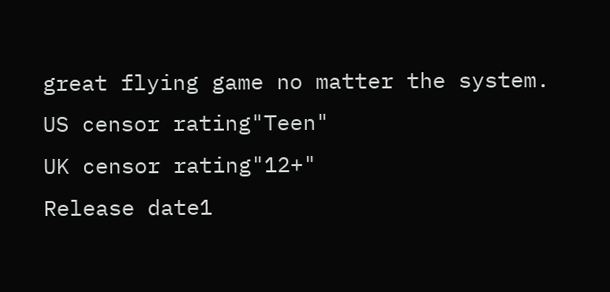great flying game no matter the system.
US censor rating"Teen"
UK censor rating"12+"
Release date1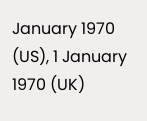January 1970 (US), 1 January 1970 (UK)